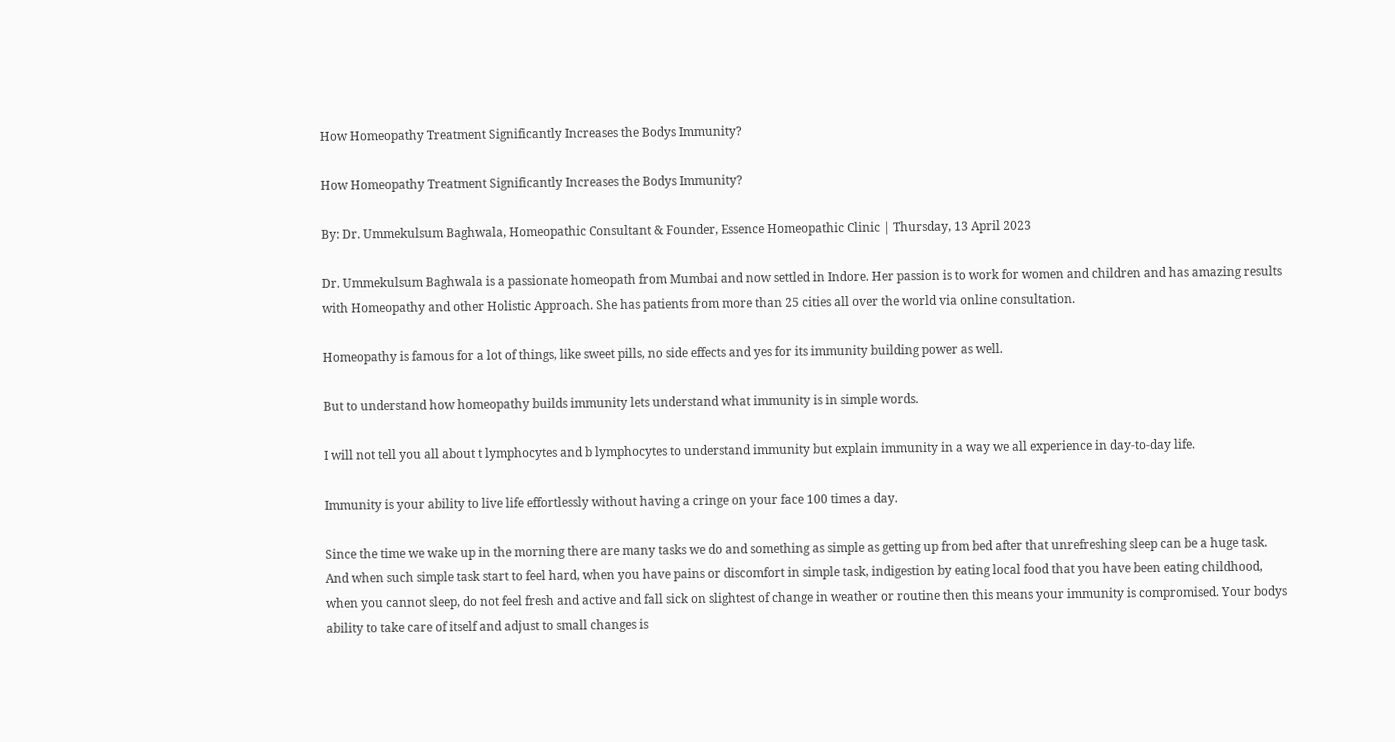How Homeopathy Treatment Significantly Increases the Bodys Immunity?

How Homeopathy Treatment Significantly Increases the Bodys Immunity?

By: Dr. Ummekulsum Baghwala, Homeopathic Consultant & Founder, Essence Homeopathic Clinic | Thursday, 13 April 2023

Dr. Ummekulsum Baghwala is a passionate homeopath from Mumbai and now settled in Indore. Her passion is to work for women and children and has amazing results with Homeopathy and other Holistic Approach. She has patients from more than 25 cities all over the world via online consultation.

Homeopathy is famous for a lot of things, like sweet pills, no side effects and yes for its immunity building power as well.

But to understand how homeopathy builds immunity lets understand what immunity is in simple words.

I will not tell you all about t lymphocytes and b lymphocytes to understand immunity but explain immunity in a way we all experience in day-to-day life.

Immunity is your ability to live life effortlessly without having a cringe on your face 100 times a day.

Since the time we wake up in the morning there are many tasks we do and something as simple as getting up from bed after that unrefreshing sleep can be a huge task. And when such simple task start to feel hard, when you have pains or discomfort in simple task, indigestion by eating local food that you have been eating childhood, when you cannot sleep, do not feel fresh and active and fall sick on slightest of change in weather or routine then this means your immunity is compromised. Your bodys ability to take care of itself and adjust to small changes is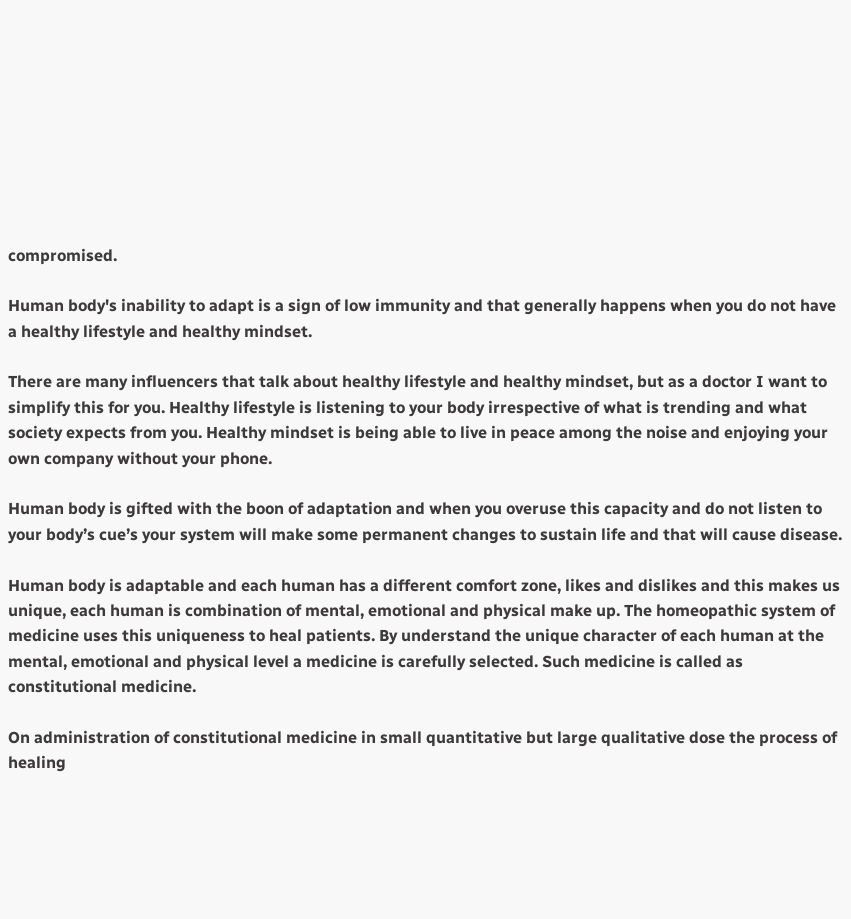compromised.

Human body's inability to adapt is a sign of low immunity and that generally happens when you do not have a healthy lifestyle and healthy mindset.

There are many influencers that talk about healthy lifestyle and healthy mindset, but as a doctor I want to simplify this for you. Healthy lifestyle is listening to your body irrespective of what is trending and what society expects from you. Healthy mindset is being able to live in peace among the noise and enjoying your own company without your phone.

Human body is gifted with the boon of adaptation and when you overuse this capacity and do not listen to your body’s cue’s your system will make some permanent changes to sustain life and that will cause disease.

Human body is adaptable and each human has a different comfort zone, likes and dislikes and this makes us unique, each human is combination of mental, emotional and physical make up. The homeopathic system of medicine uses this uniqueness to heal patients. By understand the unique character of each human at the mental, emotional and physical level a medicine is carefully selected. Such medicine is called as constitutional medicine.

On administration of constitutional medicine in small quantitative but large qualitative dose the process of healing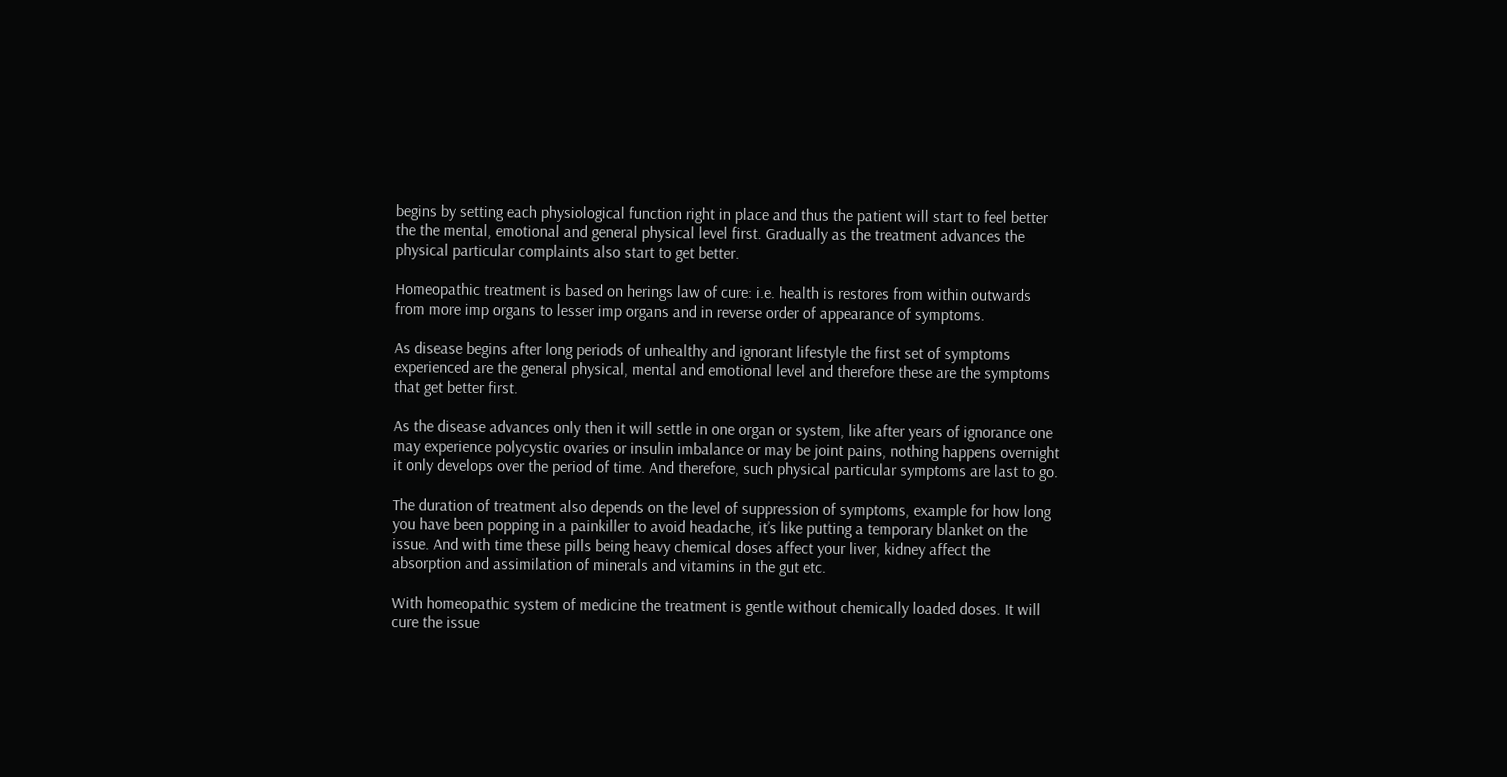begins by setting each physiological function right in place and thus the patient will start to feel better the the mental, emotional and general physical level first. Gradually as the treatment advances the physical particular complaints also start to get better.

Homeopathic treatment is based on herings law of cure: i.e. health is restores from within outwards from more imp organs to lesser imp organs and in reverse order of appearance of symptoms.

As disease begins after long periods of unhealthy and ignorant lifestyle the first set of symptoms experienced are the general physical, mental and emotional level and therefore these are the symptoms that get better first.

As the disease advances only then it will settle in one organ or system, like after years of ignorance one may experience polycystic ovaries or insulin imbalance or may be joint pains, nothing happens overnight it only develops over the period of time. And therefore, such physical particular symptoms are last to go.

The duration of treatment also depends on the level of suppression of symptoms, example for how long you have been popping in a painkiller to avoid headache, it’s like putting a temporary blanket on the issue. And with time these pills being heavy chemical doses affect your liver, kidney affect the absorption and assimilation of minerals and vitamins in the gut etc.

With homeopathic system of medicine the treatment is gentle without chemically loaded doses. It will cure the issue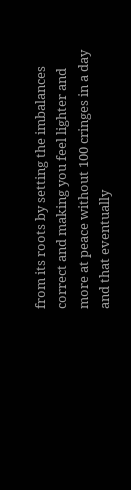from its roots by setting the imbalances correct and making you feel lighter and more at peace without 100 cringes in a day and that eventually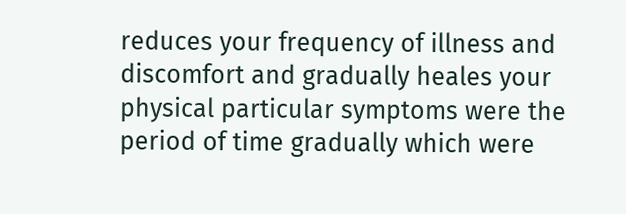reduces your frequency of illness and discomfort and gradually heales your physical particular symptoms were the period of time gradually which were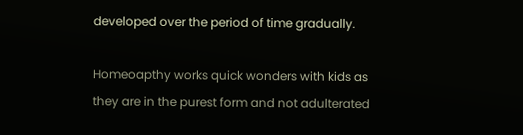developed over the period of time gradually.

Homeoapthy works quick wonders with kids as they are in the purest form and not adulterated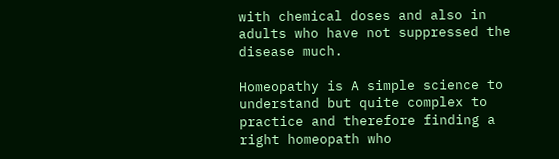with chemical doses and also in adults who have not suppressed the disease much.

Homeopathy is A simple science to understand but quite complex to practice and therefore finding a right homeopath who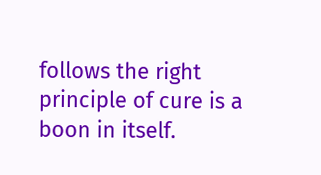follows the right principle of cure is a boon in itself.